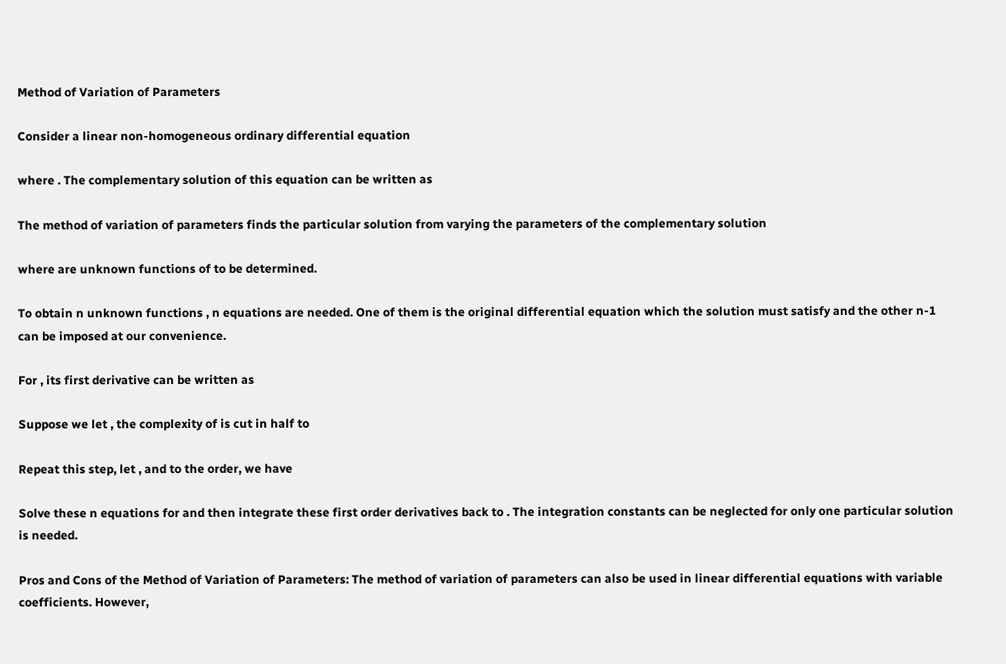Method of Variation of Parameters

Consider a linear non-homogeneous ordinary differential equation

where . The complementary solution of this equation can be written as

The method of variation of parameters finds the particular solution from varying the parameters of the complementary solution

where are unknown functions of to be determined.

To obtain n unknown functions , n equations are needed. One of them is the original differential equation which the solution must satisfy and the other n-1 can be imposed at our convenience.

For , its first derivative can be written as

Suppose we let , the complexity of is cut in half to

Repeat this step, let , and to the order, we have

Solve these n equations for and then integrate these first order derivatives back to . The integration constants can be neglected for only one particular solution is needed.

Pros and Cons of the Method of Variation of Parameters: The method of variation of parameters can also be used in linear differential equations with variable coefficients. However,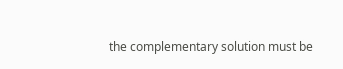the complementary solution must be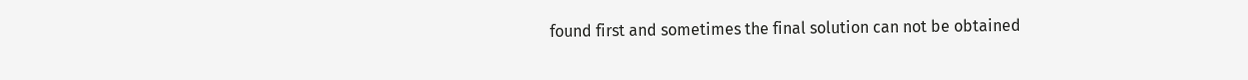found first and sometimes the final solution can not be obtained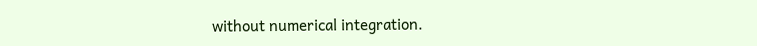without numerical integration.